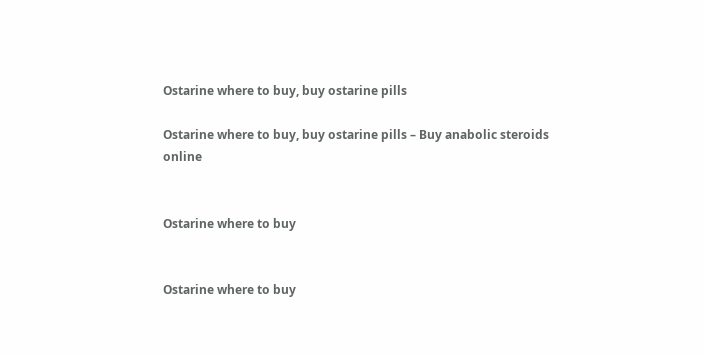Ostarine where to buy, buy ostarine pills

Ostarine where to buy, buy ostarine pills – Buy anabolic steroids online


Ostarine where to buy


Ostarine where to buy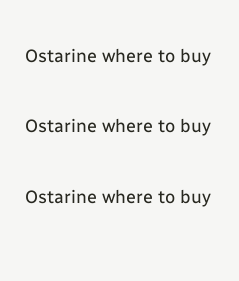Ostarine where to buy


Ostarine where to buy


Ostarine where to buy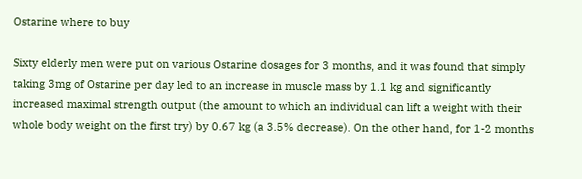Ostarine where to buy

Sixty elderly men were put on various Ostarine dosages for 3 months, and it was found that simply taking 3mg of Ostarine per day led to an increase in muscle mass by 1.1 kg and significantly increased maximal strength output (the amount to which an individual can lift a weight with their whole body weight on the first try) by 0.67 kg (a 3.5% decrease). On the other hand, for 1-2 months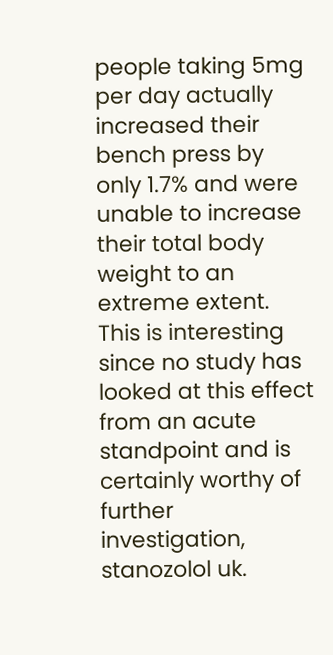people taking 5mg per day actually increased their bench press by only 1.7% and were unable to increase their total body weight to an extreme extent. This is interesting since no study has looked at this effect from an acute standpoint and is certainly worthy of further investigation, stanozolol uk.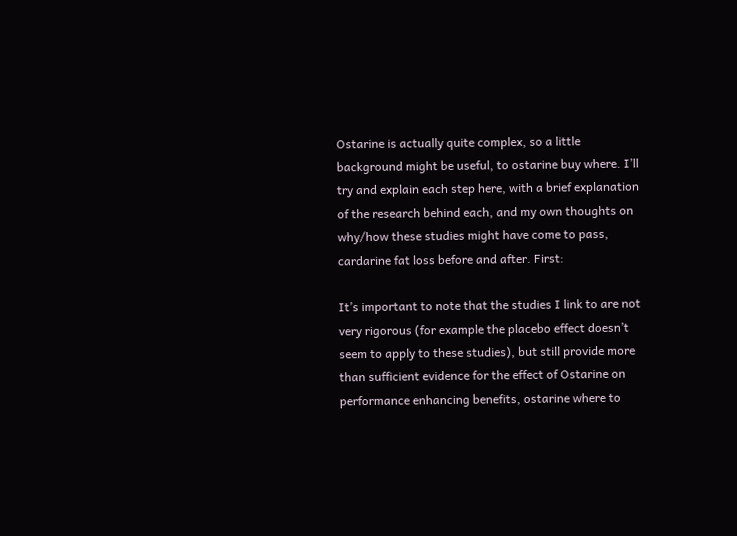Ostarine is actually quite complex, so a little background might be useful, to ostarine buy where. I’ll try and explain each step here, with a brief explanation of the research behind each, and my own thoughts on why/how these studies might have come to pass, cardarine fat loss before and after. First:

It’s important to note that the studies I link to are not very rigorous (for example the placebo effect doesn’t seem to apply to these studies), but still provide more than sufficient evidence for the effect of Ostarine on performance enhancing benefits, ostarine where to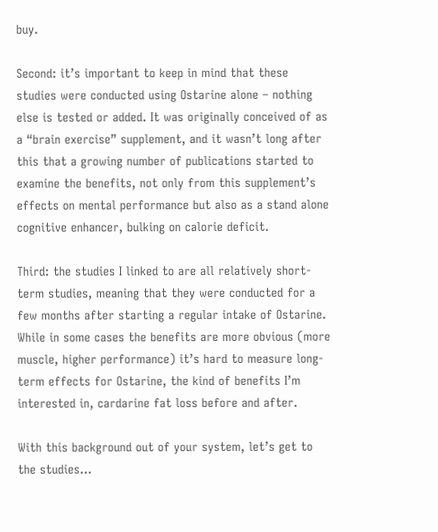buy.

Second: it’s important to keep in mind that these studies were conducted using Ostarine alone – nothing else is tested or added. It was originally conceived of as a “brain exercise” supplement, and it wasn’t long after this that a growing number of publications started to examine the benefits, not only from this supplement’s effects on mental performance but also as a stand alone cognitive enhancer, bulking on calorie deficit.

Third: the studies I linked to are all relatively short-term studies, meaning that they were conducted for a few months after starting a regular intake of Ostarine. While in some cases the benefits are more obvious (more muscle, higher performance) it’s hard to measure long-term effects for Ostarine, the kind of benefits I’m interested in, cardarine fat loss before and after.

With this background out of your system, let’s get to the studies…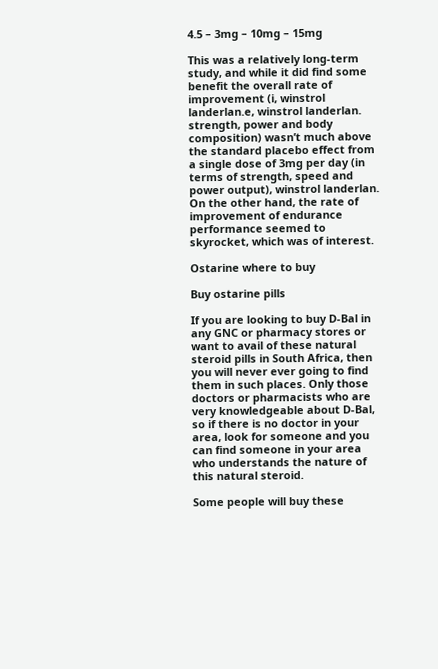4.5 – 3mg – 10mg – 15mg

This was a relatively long-term study, and while it did find some benefit the overall rate of improvement (i, winstrol landerlan.e, winstrol landerlan. strength, power and body composition) wasn’t much above the standard placebo effect from a single dose of 3mg per day (in terms of strength, speed and power output), winstrol landerlan. On the other hand, the rate of improvement of endurance performance seemed to skyrocket, which was of interest.

Ostarine where to buy

Buy ostarine pills

If you are looking to buy D-Bal in any GNC or pharmacy stores or want to avail of these natural steroid pills in South Africa, then you will never ever going to find them in such places. Only those doctors or pharmacists who are very knowledgeable about D-Bal, so if there is no doctor in your area, look for someone and you can find someone in your area who understands the nature of this natural steroid.

Some people will buy these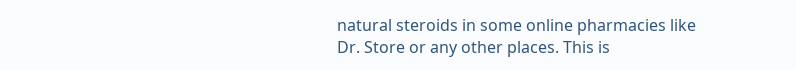natural steroids in some online pharmacies like Dr. Store or any other places. This is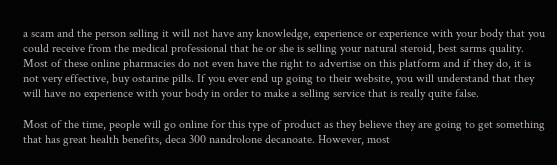a scam and the person selling it will not have any knowledge, experience or experience with your body that you could receive from the medical professional that he or she is selling your natural steroid, best sarms quality. Most of these online pharmacies do not even have the right to advertise on this platform and if they do, it is not very effective, buy ostarine pills. If you ever end up going to their website, you will understand that they will have no experience with your body in order to make a selling service that is really quite false.

Most of the time, people will go online for this type of product as they believe they are going to get something that has great health benefits, deca 300 nandrolone decanoate. However, most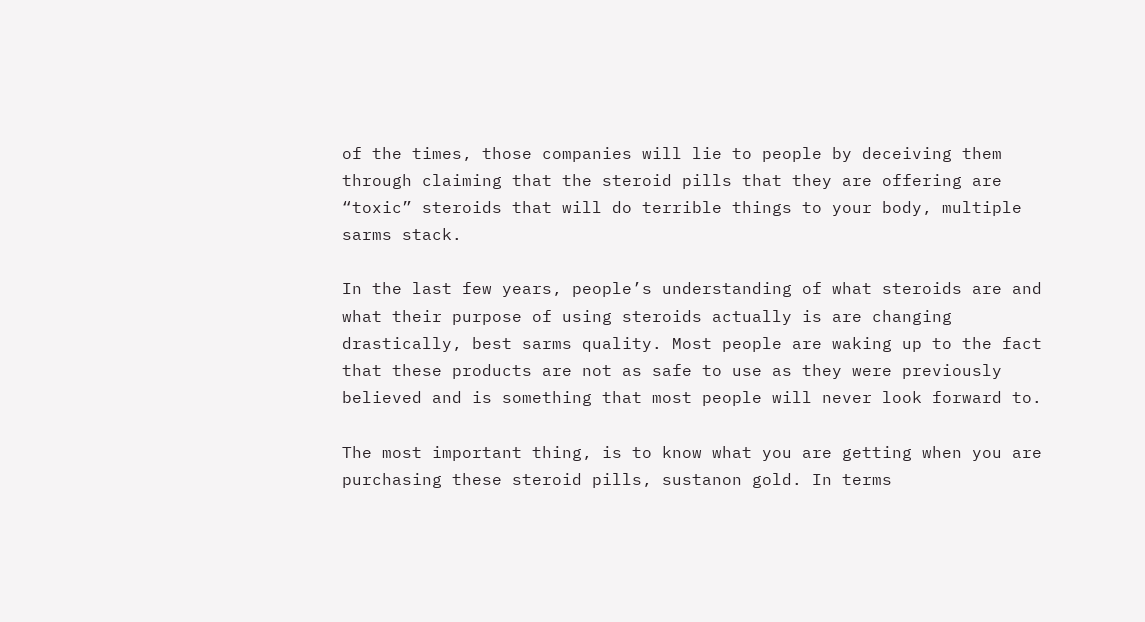of the times, those companies will lie to people by deceiving them through claiming that the steroid pills that they are offering are “toxic” steroids that will do terrible things to your body, multiple sarms stack.

In the last few years, people’s understanding of what steroids are and what their purpose of using steroids actually is are changing drastically, best sarms quality. Most people are waking up to the fact that these products are not as safe to use as they were previously believed and is something that most people will never look forward to.

The most important thing, is to know what you are getting when you are purchasing these steroid pills, sustanon gold. In terms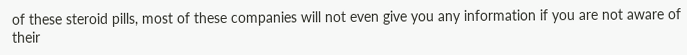of these steroid pills, most of these companies will not even give you any information if you are not aware of their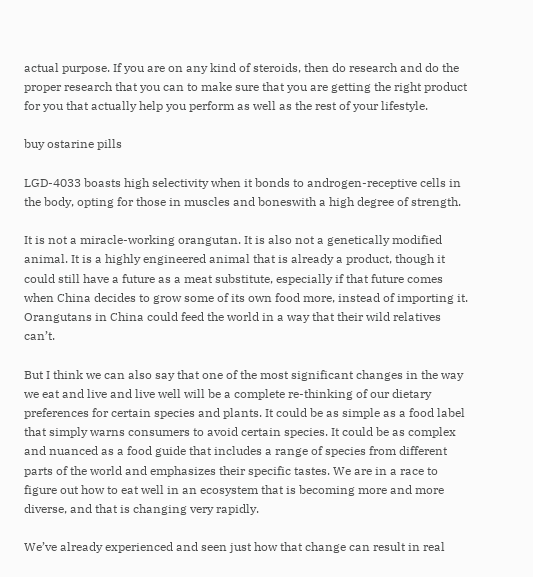actual purpose. If you are on any kind of steroids, then do research and do the proper research that you can to make sure that you are getting the right product for you that actually help you perform as well as the rest of your lifestyle.

buy ostarine pills

LGD-4033 boasts high selectivity when it bonds to androgen-receptive cells in the body, opting for those in muscles and boneswith a high degree of strength.

It is not a miracle-working orangutan. It is also not a genetically modified animal. It is a highly engineered animal that is already a product, though it could still have a future as a meat substitute, especially if that future comes when China decides to grow some of its own food more, instead of importing it. Orangutans in China could feed the world in a way that their wild relatives can’t.

But I think we can also say that one of the most significant changes in the way we eat and live and live well will be a complete re-thinking of our dietary preferences for certain species and plants. It could be as simple as a food label that simply warns consumers to avoid certain species. It could be as complex and nuanced as a food guide that includes a range of species from different parts of the world and emphasizes their specific tastes. We are in a race to figure out how to eat well in an ecosystem that is becoming more and more diverse, and that is changing very rapidly.

We’ve already experienced and seen just how that change can result in real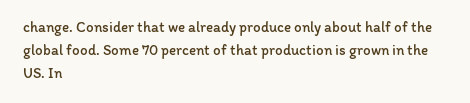change. Consider that we already produce only about half of the global food. Some 70 percent of that production is grown in the US. In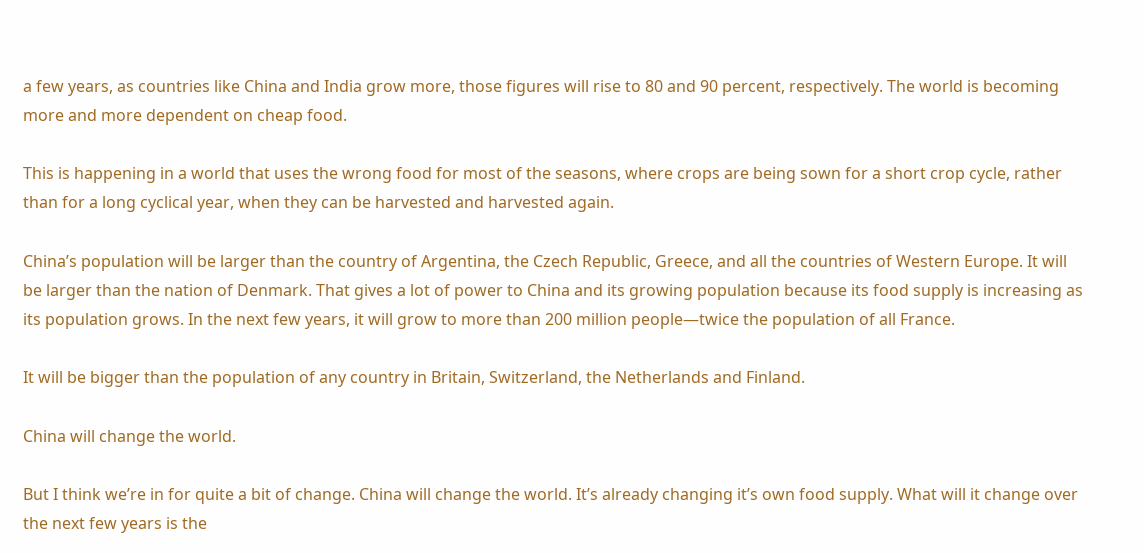a few years, as countries like China and India grow more, those figures will rise to 80 and 90 percent, respectively. The world is becoming more and more dependent on cheap food.

This is happening in a world that uses the wrong food for most of the seasons, where crops are being sown for a short crop cycle, rather than for a long cyclical year, when they can be harvested and harvested again.

China’s population will be larger than the country of Argentina, the Czech Republic, Greece, and all the countries of Western Europe. It will be larger than the nation of Denmark. That gives a lot of power to China and its growing population because its food supply is increasing as its population grows. In the next few years, it will grow to more than 200 million people—twice the population of all France.

It will be bigger than the population of any country in Britain, Switzerland, the Netherlands and Finland.

China will change the world.

But I think we’re in for quite a bit of change. China will change the world. It’s already changing it’s own food supply. What will it change over the next few years is the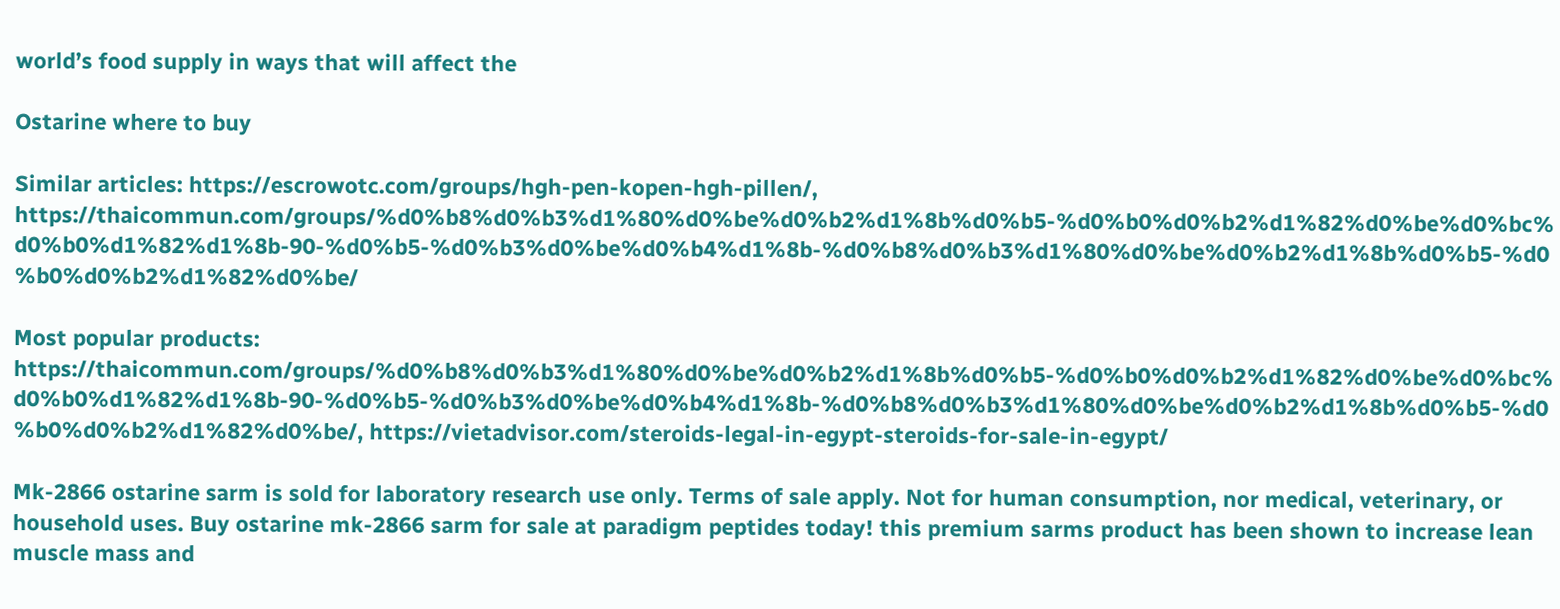world’s food supply in ways that will affect the

Ostarine where to buy

Similar articles: https://escrowotc.com/groups/hgh-pen-kopen-hgh-pillen/, https://thaicommun.com/groups/%d0%b8%d0%b3%d1%80%d0%be%d0%b2%d1%8b%d0%b5-%d0%b0%d0%b2%d1%82%d0%be%d0%bc%d0%b0%d1%82%d1%8b-90-%d0%b5-%d0%b3%d0%be%d0%b4%d1%8b-%d0%b8%d0%b3%d1%80%d0%be%d0%b2%d1%8b%d0%b5-%d0%b0%d0%b2%d1%82%d0%be/

Most popular products: https://thaicommun.com/groups/%d0%b8%d0%b3%d1%80%d0%be%d0%b2%d1%8b%d0%b5-%d0%b0%d0%b2%d1%82%d0%be%d0%bc%d0%b0%d1%82%d1%8b-90-%d0%b5-%d0%b3%d0%be%d0%b4%d1%8b-%d0%b8%d0%b3%d1%80%d0%be%d0%b2%d1%8b%d0%b5-%d0%b0%d0%b2%d1%82%d0%be/, https://vietadvisor.com/steroids-legal-in-egypt-steroids-for-sale-in-egypt/

Mk-2866 ostarine sarm is sold for laboratory research use only. Terms of sale apply. Not for human consumption, nor medical, veterinary, or household uses. Buy ostarine mk-2866 sarm for sale at paradigm peptides today! this premium sarms product has been shown to increase lean muscle mass and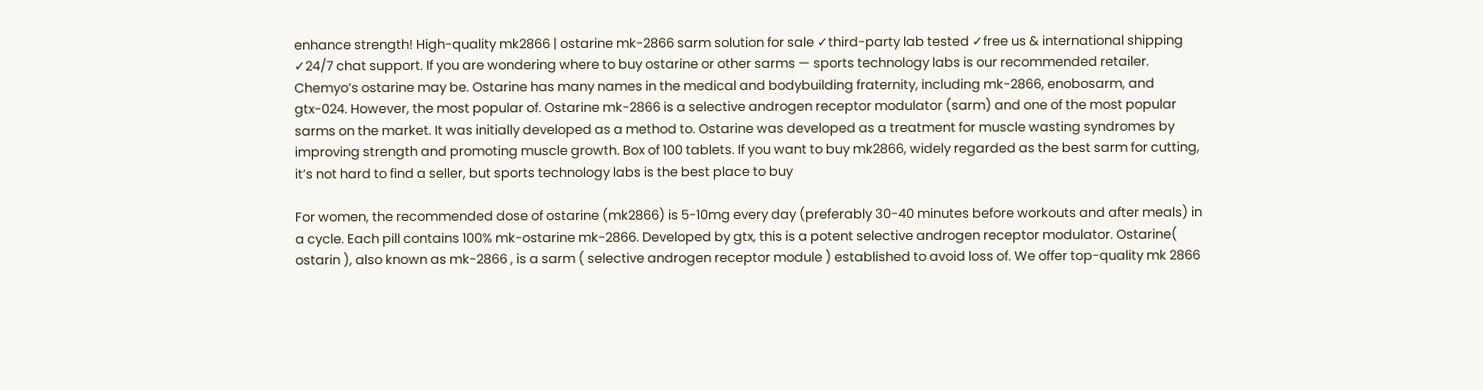enhance strength! High-quality mk2866 | ostarine mk-2866 sarm solution for sale ✓third-party lab tested ✓free us & international shipping ✓24/7 chat support. If you are wondering where to buy ostarine or other sarms — sports technology labs is our recommended retailer. Chemyo’s ostarine may be. Ostarine has many names in the medical and bodybuilding fraternity, including mk-2866, enobosarm, and gtx-024. However, the most popular of. Ostarine mk-2866 is a selective androgen receptor modulator (sarm) and one of the most popular sarms on the market. It was initially developed as a method to. Ostarine was developed as a treatment for muscle wasting syndromes by improving strength and promoting muscle growth. Box of 100 tablets. If you want to buy mk2866, widely regarded as the best sarm for cutting, it’s not hard to find a seller, but sports technology labs is the best place to buy

For women, the recommended dose of ostarine (mk2866) is 5-10mg every day (preferably 30-40 minutes before workouts and after meals) in a cycle. Each pill contains 100% mk-ostarine mk-2866. Developed by gtx, this is a potent selective androgen receptor modulator. Ostarine( ostarin ), also known as mk-2866 , is a sarm ( selective androgen receptor module ) established to avoid loss of. We offer top-quality mk 2866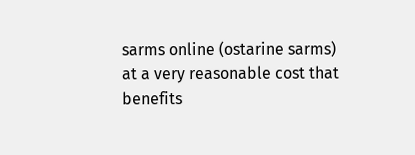sarms online (ostarine sarms) at a very reasonable cost that benefits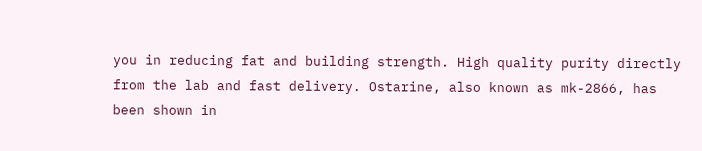you in reducing fat and building strength. High quality purity directly from the lab and fast delivery. Ostarine, also known as mk-2866, has been shown in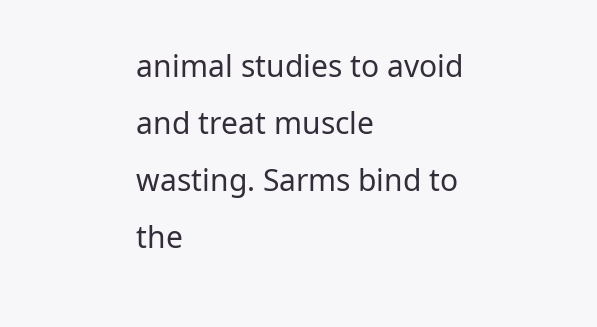animal studies to avoid and treat muscle wasting. Sarms bind to the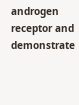androgen receptor and demonstrate